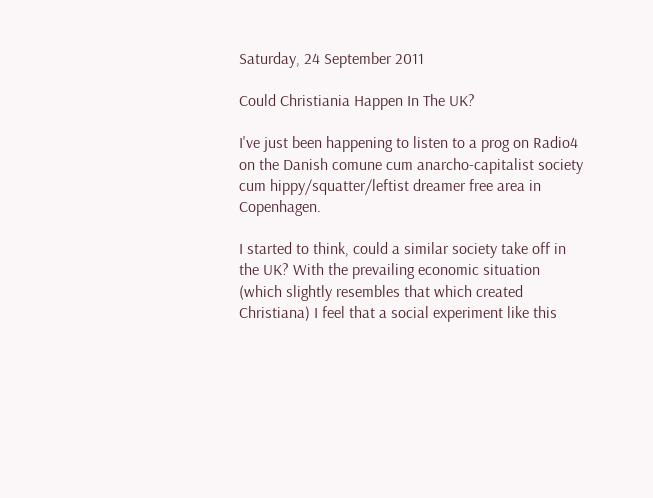Saturday, 24 September 2011

Could Christiania Happen In The UK?

I've just been happening to listen to a prog on Radio4 on the Danish comune cum anarcho-capitalist society cum hippy/squatter/leftist dreamer free area in Copenhagen.

I started to think, could a similar society take off in the UK? With the prevailing economic situation (which slightly resembles that which created Christiana) I feel that a social experiment like this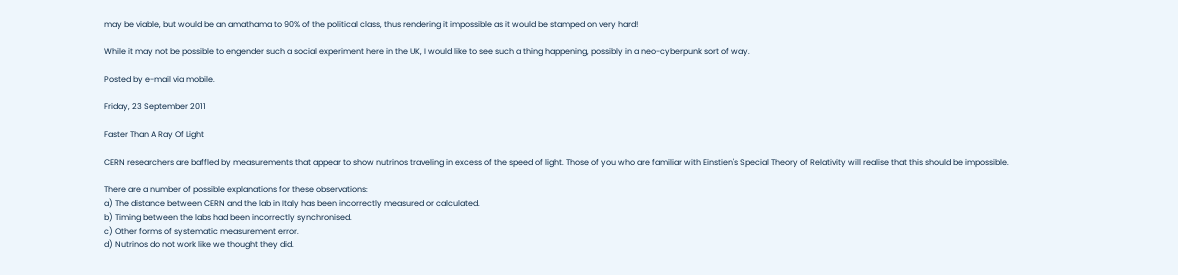may be viable, but would be an amathama to 90% of the political class, thus rendering it impossible as it would be stamped on very hard!

While it may not be possible to engender such a social experiment here in the UK, I would like to see such a thing happening, possibly in a neo-cyberpunk sort of way.

Posted by e-mail via mobile.

Friday, 23 September 2011

Faster Than A Ray Of Light

CERN researchers are baffled by measurements that appear to show nutrinos traveling in excess of the speed of light. Those of you who are familiar with Einstien's Special Theory of Relativity will realise that this should be impossible.

There are a number of possible explanations for these observations:
a) The distance between CERN and the lab in Italy has been incorrectly measured or calculated.
b) Timing between the labs had been incorrectly synchronised.
c) Other forms of systematic measurement error.
d) Nutrinos do not work like we thought they did.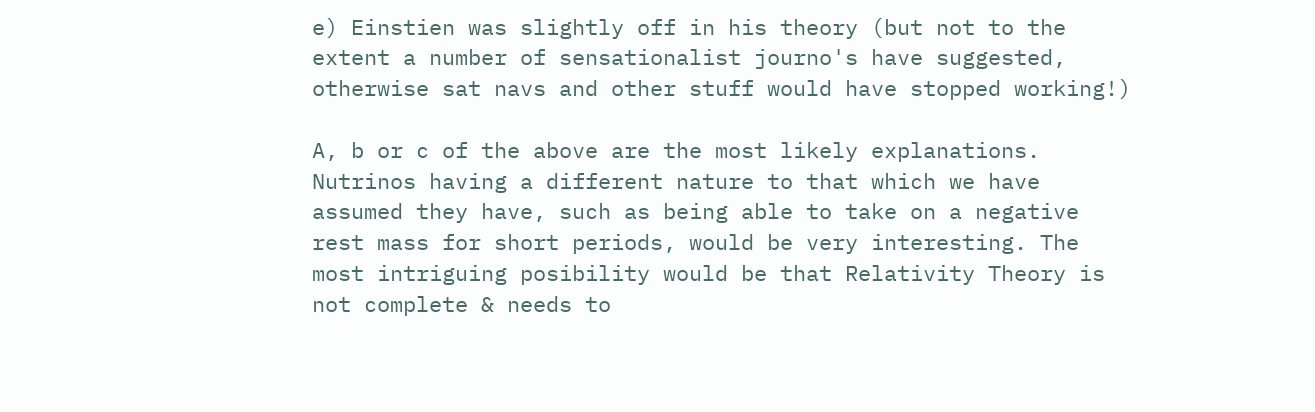e) Einstien was slightly off in his theory (but not to the extent a number of sensationalist journo's have suggested, otherwise sat navs and other stuff would have stopped working!)

A, b or c of the above are the most likely explanations. Nutrinos having a different nature to that which we have assumed they have, such as being able to take on a negative rest mass for short periods, would be very interesting. The most intriguing posibility would be that Relativity Theory is not complete & needs to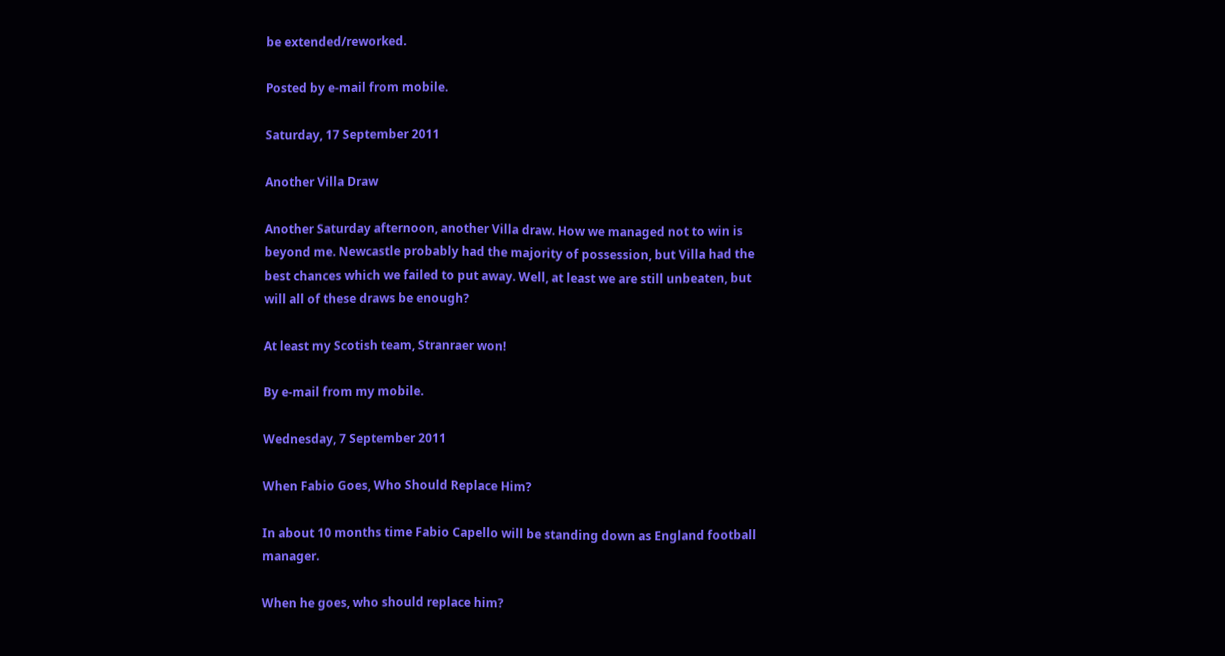be extended/reworked.

Posted by e-mail from mobile.

Saturday, 17 September 2011

Another Villa Draw

Another Saturday afternoon, another Villa draw. How we managed not to win is beyond me. Newcastle probably had the majority of possession, but Villa had the best chances which we failed to put away. Well, at least we are still unbeaten, but will all of these draws be enough?

At least my Scotish team, Stranraer won!

By e-mail from my mobile.

Wednesday, 7 September 2011

When Fabio Goes, Who Should Replace Him?

In about 10 months time Fabio Capello will be standing down as England football manager.

When he goes, who should replace him?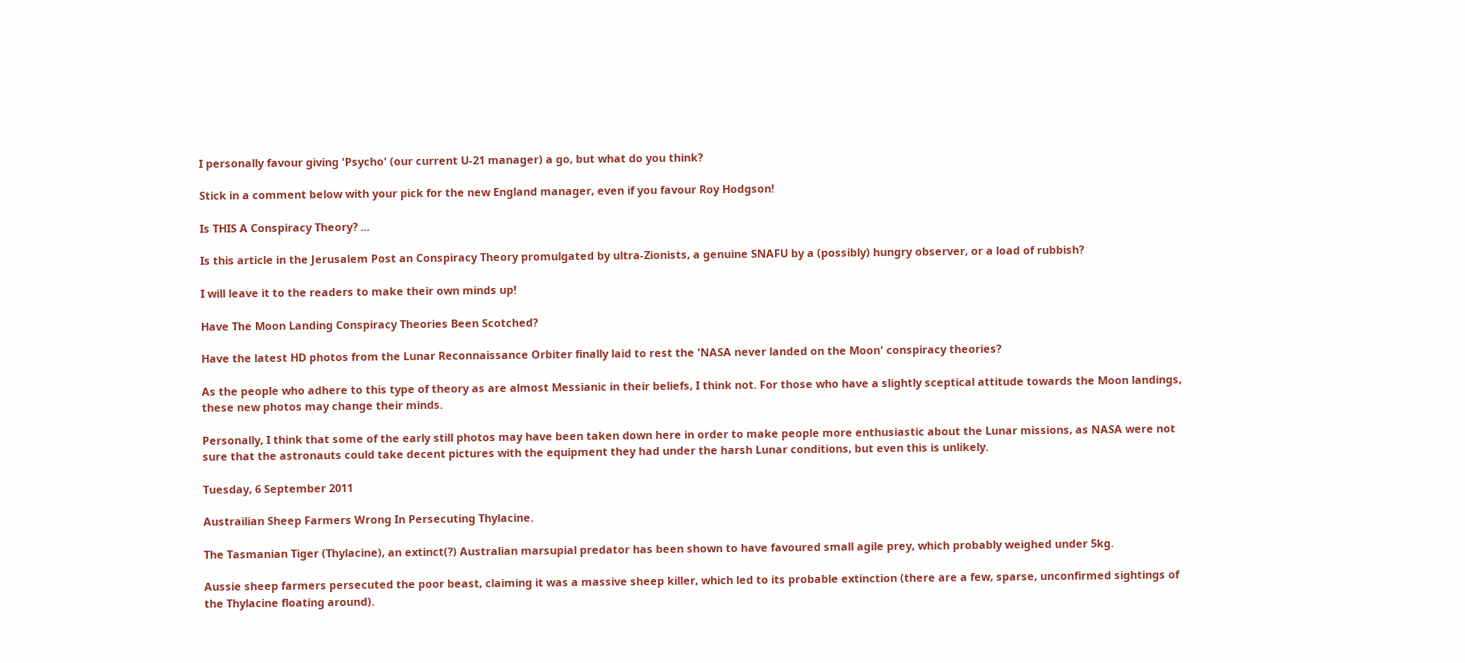I personally favour giving 'Psycho' (our current U-21 manager) a go, but what do you think?

Stick in a comment below with your pick for the new England manager, even if you favour Roy Hodgson!

Is THIS A Conspiracy Theory? ...

Is this article in the Jerusalem Post an Conspiracy Theory promulgated by ultra-Zionists, a genuine SNAFU by a (possibly) hungry observer, or a load of rubbish?

I will leave it to the readers to make their own minds up!

Have The Moon Landing Conspiracy Theories Been Scotched?

Have the latest HD photos from the Lunar Reconnaissance Orbiter finally laid to rest the 'NASA never landed on the Moon' conspiracy theories?

As the people who adhere to this type of theory as are almost Messianic in their beliefs, I think not. For those who have a slightly sceptical attitude towards the Moon landings, these new photos may change their minds.

Personally, I think that some of the early still photos may have been taken down here in order to make people more enthusiastic about the Lunar missions, as NASA were not sure that the astronauts could take decent pictures with the equipment they had under the harsh Lunar conditions, but even this is unlikely.

Tuesday, 6 September 2011

Austrailian Sheep Farmers Wrong In Persecuting Thylacine.

The Tasmanian Tiger (Thylacine), an extinct(?) Australian marsupial predator has been shown to have favoured small agile prey, which probably weighed under 5kg.

Aussie sheep farmers persecuted the poor beast, claiming it was a massive sheep killer, which led to its probable extinction (there are a few, sparse, unconfirmed sightings of the Thylacine floating around).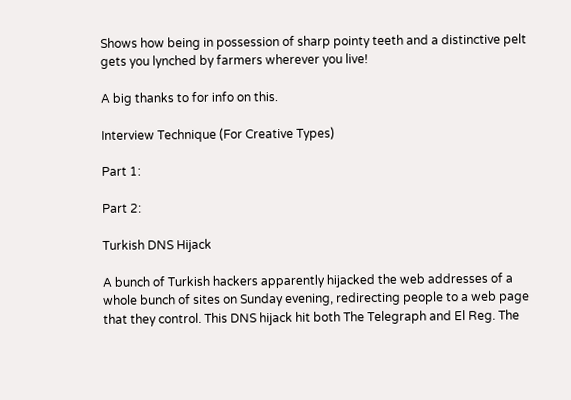Shows how being in possession of sharp pointy teeth and a distinctive pelt gets you lynched by farmers wherever you live!

A big thanks to for info on this.

Interview Technique (For Creative Types)

Part 1:

Part 2:

Turkish DNS Hijack

A bunch of Turkish hackers apparently hijacked the web addresses of a whole bunch of sites on Sunday evening, redirecting people to a web page that they control. This DNS hijack hit both The Telegraph and El Reg. The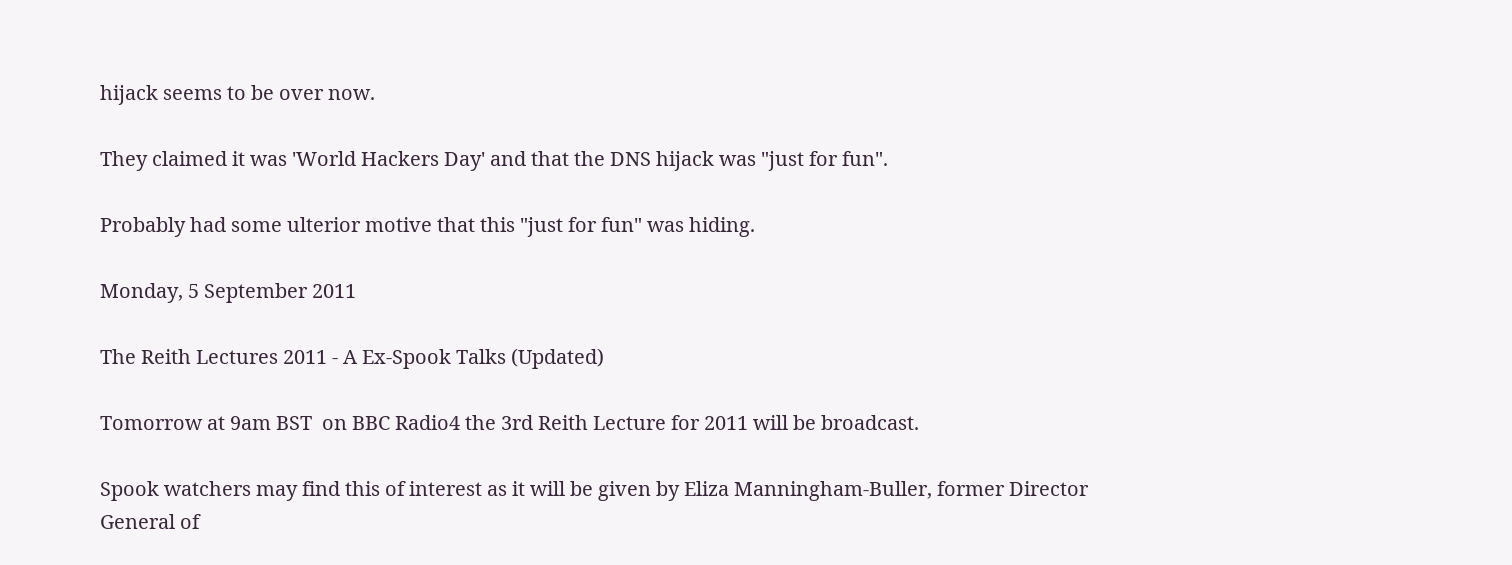hijack seems to be over now.

They claimed it was 'World Hackers Day' and that the DNS hijack was "just for fun".

Probably had some ulterior motive that this "just for fun" was hiding.

Monday, 5 September 2011

The Reith Lectures 2011 - A Ex-Spook Talks (Updated)

Tomorrow at 9am BST  on BBC Radio4 the 3rd Reith Lecture for 2011 will be broadcast.

Spook watchers may find this of interest as it will be given by Eliza Manningham-Buller, former Director General of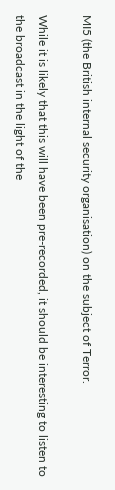MI5 (the British internal security organisation) on the subject of Terror.

While it is likely that this will have been pre-recorded, it should be interesting to listen to the broadcast in the light of the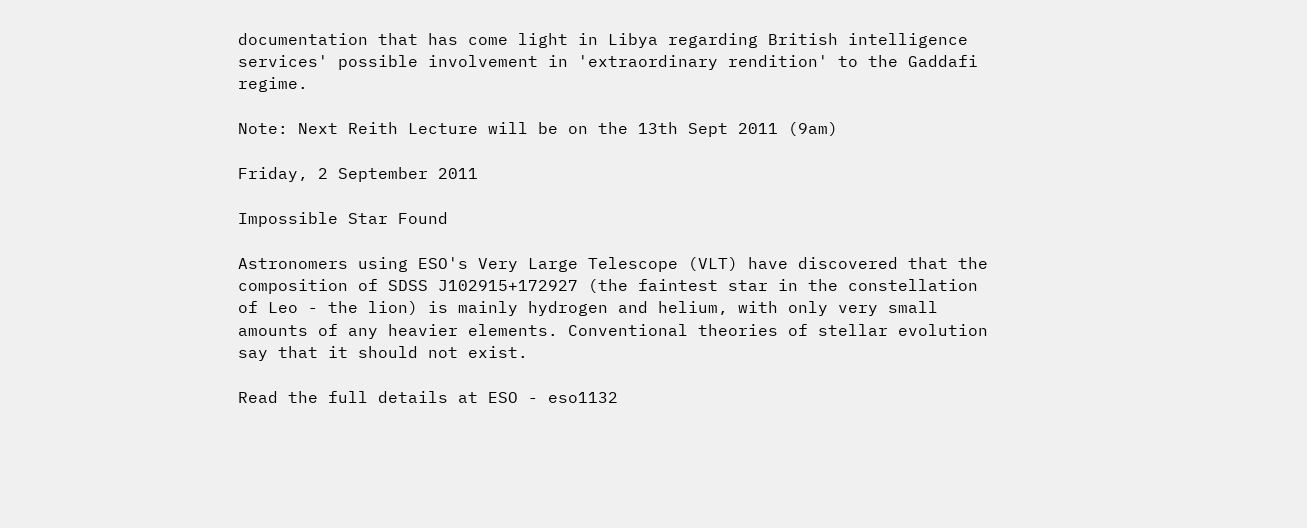documentation that has come light in Libya regarding British intelligence services' possible involvement in 'extraordinary rendition' to the Gaddafi regime.

Note: Next Reith Lecture will be on the 13th Sept 2011 (9am)

Friday, 2 September 2011

Impossible Star Found

Astronomers using ESO's Very Large Telescope (VLT) have discovered that the composition of SDSS J102915+172927 (the faintest star in the constellation of Leo - the lion) is mainly hydrogen and helium, with only very small amounts of any heavier elements. Conventional theories of stellar evolution say that it should not exist.

Read the full details at ESO - eso1132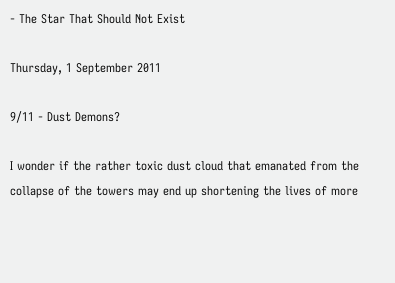- The Star That Should Not Exist

Thursday, 1 September 2011

9/11 - Dust Demons?

I wonder if the rather toxic dust cloud that emanated from the collapse of the towers may end up shortening the lives of more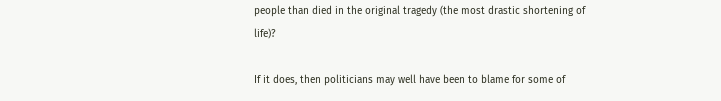people than died in the original tragedy (the most drastic shortening of life)?

If it does, then politicians may well have been to blame for some of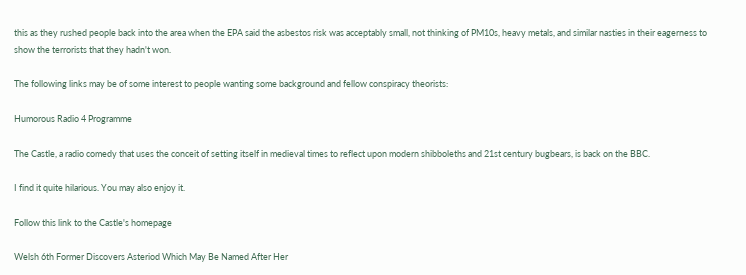this as they rushed people back into the area when the EPA said the asbestos risk was acceptably small, not thinking of PM10s, heavy metals, and similar nasties in their eagerness to show the terrorists that they hadn't won.

The following links may be of some interest to people wanting some background and fellow conspiracy theorists:

Humorous Radio 4 Programme

The Castle, a radio comedy that uses the conceit of setting itself in medieval times to reflect upon modern shibboleths and 21st century bugbears, is back on the BBC.

I find it quite hilarious. You may also enjoy it.

Follow this link to the Castle's homepage

Welsh 6th Former Discovers Asteriod Which May Be Named After Her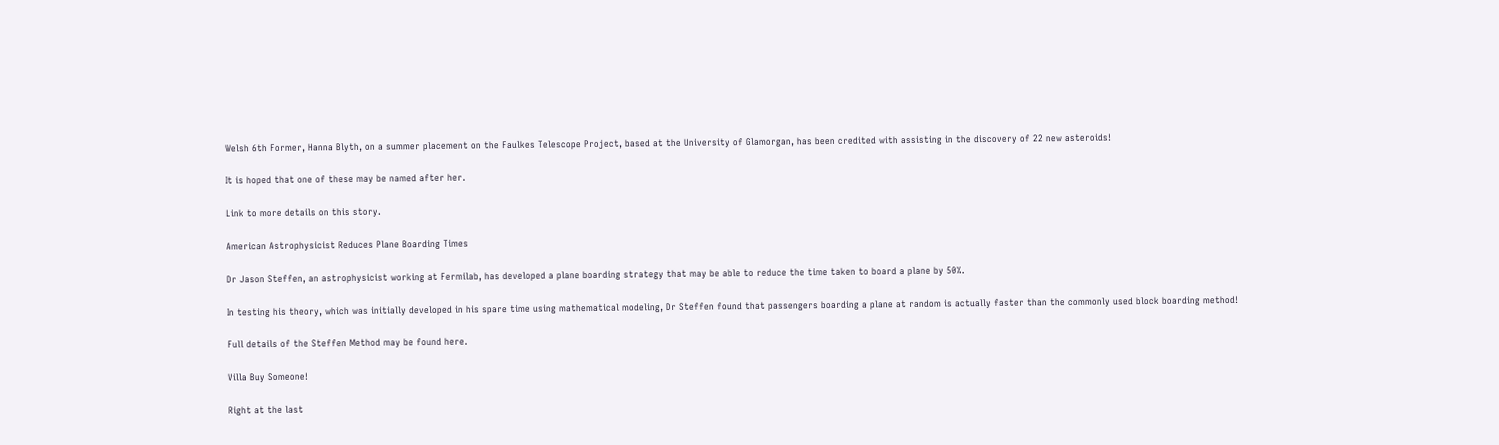Welsh 6th Former, Hanna Blyth, on a summer placement on the Faulkes Telescope Project, based at the University of Glamorgan, has been credited with assisting in the discovery of 22 new asteroids!

It is hoped that one of these may be named after her.

Link to more details on this story.

American Astrophysicist Reduces Plane Boarding Times

Dr Jason Steffen, an astrophysicist working at Fermilab, has developed a plane boarding strategy that may be able to reduce the time taken to board a plane by 50%.

In testing his theory, which was initially developed in his spare time using mathematical modeling, Dr Steffen found that passengers boarding a plane at random is actually faster than the commonly used block boarding method!

Full details of the Steffen Method may be found here.

Villa Buy Someone!

Right at the last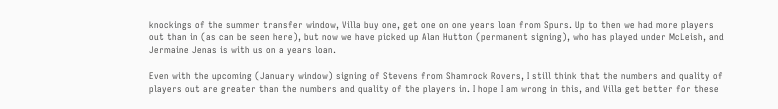knockings of the summer transfer window, Villa buy one, get one on one years loan from Spurs. Up to then we had more players out than in (as can be seen here), but now we have picked up Alan Hutton (permanent signing), who has played under McLeish, and Jermaine Jenas is with us on a years loan.

Even with the upcoming (January window) signing of Stevens from Shamrock Rovers, I still think that the numbers and quality of players out are greater than the numbers and quality of the players in. I hope I am wrong in this, and Villa get better for these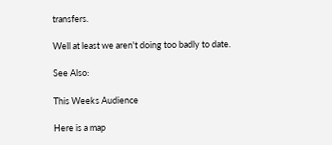transfers.

Well at least we aren't doing too badly to date.

See Also:

This Weeks Audience

Here is a map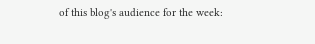of this blog's audience for the week: